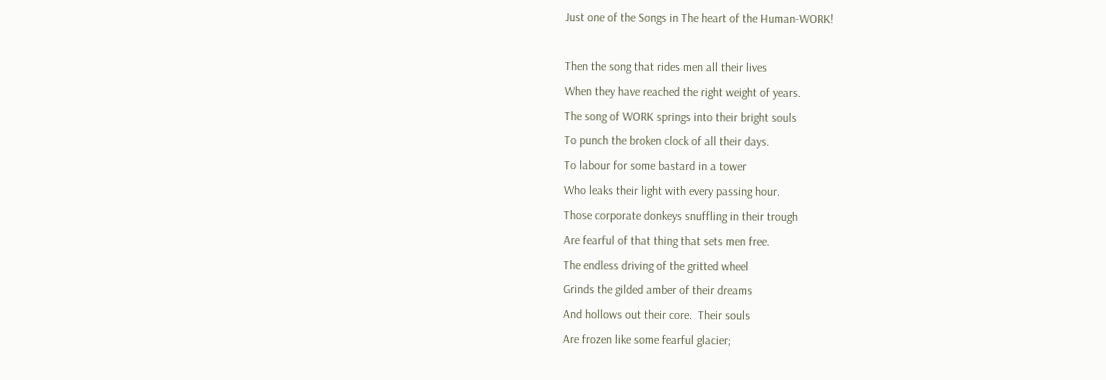Just one of the Songs in The heart of the Human-WORK!

Then the song that rides men all their lives
When they have reached the right weight of years.
The song of WORK springs into their bright souls
To punch the broken clock of all their days.
To labour for some bastard in a tower
Who leaks their light with every passing hour.
Those corporate donkeys snuffling in their trough
Are fearful of that thing that sets men free.
The endless driving of the gritted wheel
Grinds the gilded amber of their dreams
And hollows out their core.  Their souls
Are frozen like some fearful glacier;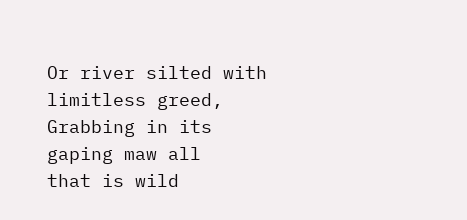Or river silted with limitless greed,
Grabbing in its gaping maw all
that is wild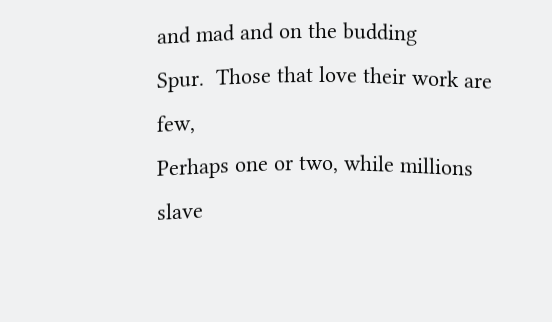and mad and on the budding
Spur.  Those that love their work are few,
Perhaps one or two, while millions slave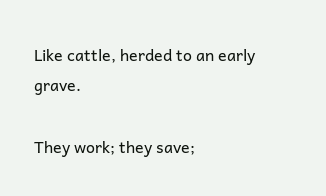Like cattle, herded to an early grave.

They work; they save;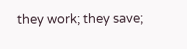they work; they save;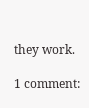they work.

1 comment: